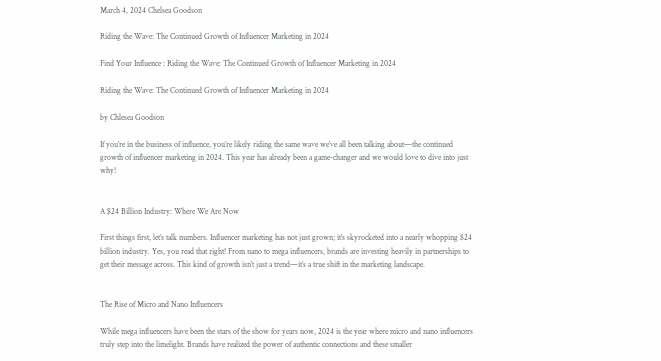March 4, 2024 Chelsea Goodson

Riding the Wave: The Continued Growth of Influencer Marketing in 2024

Find Your Influence : Riding the Wave: The Continued Growth of Influencer Marketing in 2024

Riding the Wave: The Continued Growth of Influencer Marketing in 2024

by Chlesea Goodson

If you’re in the business of influence, you’re likely riding the same wave we’ve all been talking about—the continued growth of influencer marketing in 2024. This year has already been a game-changer and we would love to dive into just why!


A $24 Billion Industry: Where We Are Now

First things first, let’s talk numbers. Influencer marketing has not just grown; it’s skyrocketed into a nearly whopping $24 billion industry. Yes, you read that right! From nano to mega influencers, brands are investing heavily in partnerships to get their message across. This kind of growth isn’t just a trend—it’s a true shift in the marketing landscape.


The Rise of Micro and Nano Influencers

While mega influencers have been the stars of the show for years now, 2024 is the year where micro and nano influencers truly step into the limelight. Brands have realized the power of authentic connections and these smaller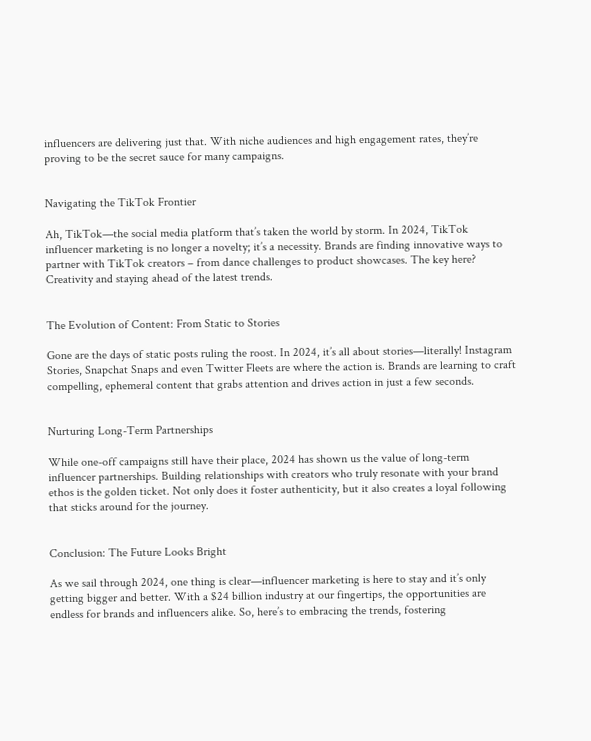influencers are delivering just that. With niche audiences and high engagement rates, they’re proving to be the secret sauce for many campaigns.


Navigating the TikTok Frontier

Ah, TikTok—the social media platform that’s taken the world by storm. In 2024, TikTok influencer marketing is no longer a novelty; it’s a necessity. Brands are finding innovative ways to partner with TikTok creators – from dance challenges to product showcases. The key here? Creativity and staying ahead of the latest trends.


The Evolution of Content: From Static to Stories

Gone are the days of static posts ruling the roost. In 2024, it’s all about stories—literally! Instagram Stories, Snapchat Snaps and even Twitter Fleets are where the action is. Brands are learning to craft compelling, ephemeral content that grabs attention and drives action in just a few seconds.


Nurturing Long-Term Partnerships

While one-off campaigns still have their place, 2024 has shown us the value of long-term influencer partnerships. Building relationships with creators who truly resonate with your brand ethos is the golden ticket. Not only does it foster authenticity, but it also creates a loyal following that sticks around for the journey.


Conclusion: The Future Looks Bright

As we sail through 2024, one thing is clear—influencer marketing is here to stay and it’s only getting bigger and better. With a $24 billion industry at our fingertips, the opportunities are endless for brands and influencers alike. So, here’s to embracing the trends, fostering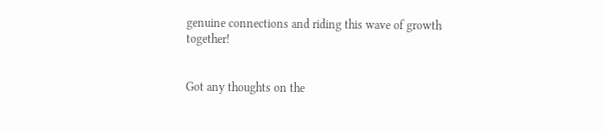genuine connections and riding this wave of growth together!


Got any thoughts on the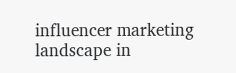influencer marketing landscape in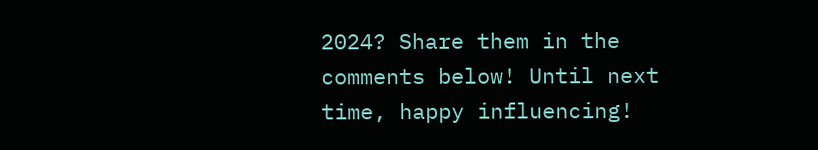2024? Share them in the comments below! Until next time, happy influencing!